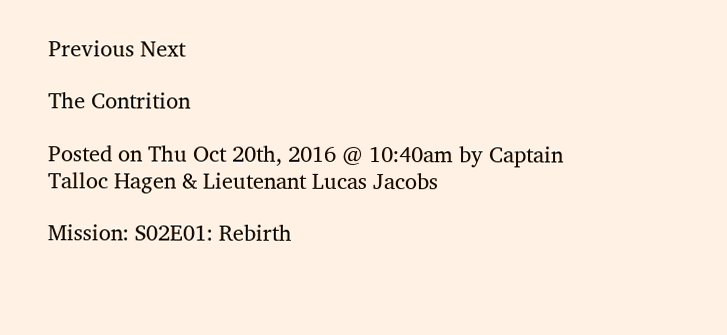Previous Next

The Contrition

Posted on Thu Oct 20th, 2016 @ 10:40am by Captain Talloc Hagen & Lieutenant Lucas Jacobs

Mission: S02E01: Rebirth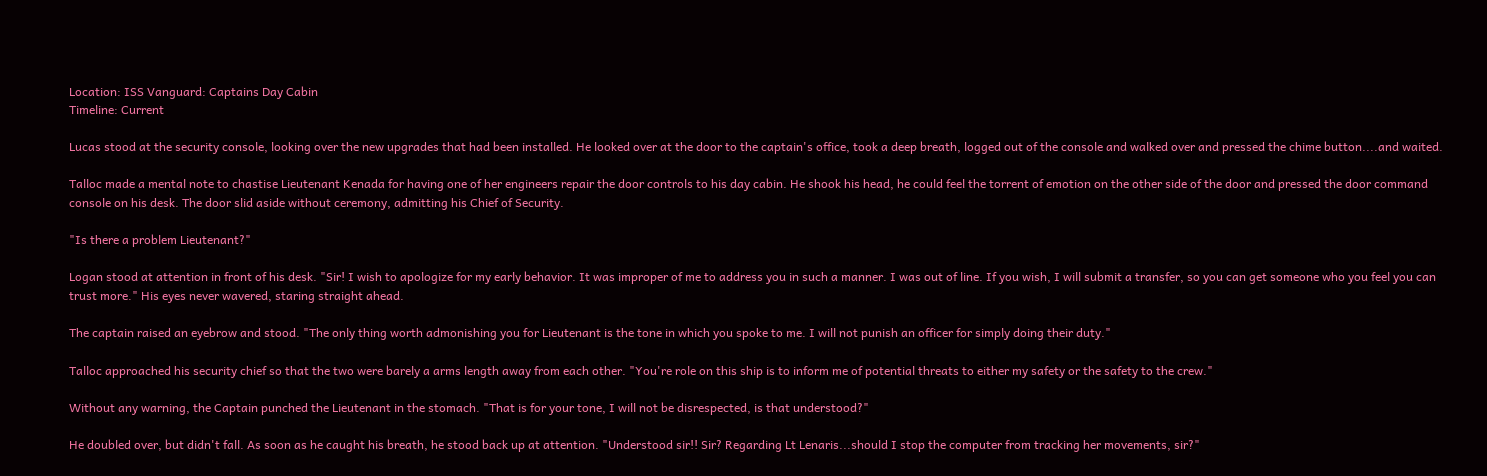Location: ISS Vanguard: Captains Day Cabin
Timeline: Current

Lucas stood at the security console, looking over the new upgrades that had been installed. He looked over at the door to the captain's office, took a deep breath, logged out of the console and walked over and pressed the chime button....and waited.

Talloc made a mental note to chastise Lieutenant Kenada for having one of her engineers repair the door controls to his day cabin. He shook his head, he could feel the torrent of emotion on the other side of the door and pressed the door command console on his desk. The door slid aside without ceremony, admitting his Chief of Security.

"Is there a problem Lieutenant?"

Logan stood at attention in front of his desk. "Sir! I wish to apologize for my early behavior. It was improper of me to address you in such a manner. I was out of line. If you wish, I will submit a transfer, so you can get someone who you feel you can trust more." His eyes never wavered, staring straight ahead.

The captain raised an eyebrow and stood. "The only thing worth admonishing you for Lieutenant is the tone in which you spoke to me. I will not punish an officer for simply doing their duty."

Talloc approached his security chief so that the two were barely a arms length away from each other. "You're role on this ship is to inform me of potential threats to either my safety or the safety to the crew."

Without any warning, the Captain punched the Lieutenant in the stomach. "That is for your tone, I will not be disrespected, is that understood?"

He doubled over, but didn't fall. As soon as he caught his breath, he stood back up at attention. "Understood sir!! Sir? Regarding Lt Lenaris...should I stop the computer from tracking her movements, sir?"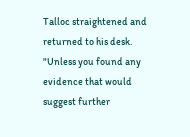Talloc straightened and returned to his desk. "Unless you found any evidence that would suggest further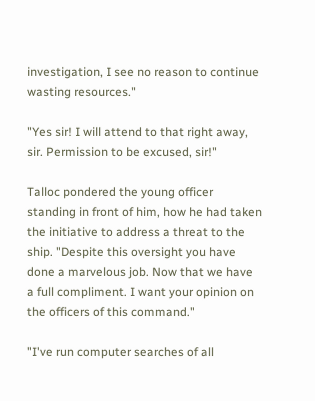investigation, I see no reason to continue wasting resources."

"Yes sir! I will attend to that right away, sir. Permission to be excused, sir!"

Talloc pondered the young officer standing in front of him, how he had taken the initiative to address a threat to the ship. "Despite this oversight you have done a marvelous job. Now that we have a full compliment. I want your opinion on the officers of this command."

"I've run computer searches of all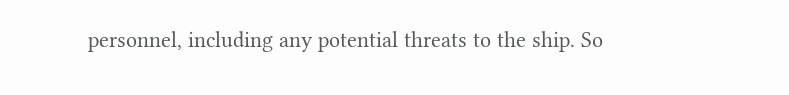personnel, including any potential threats to the ship. So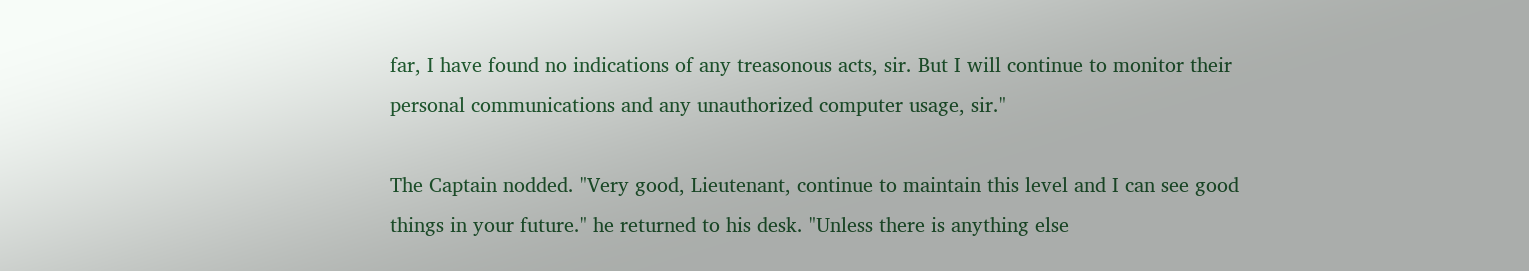far, I have found no indications of any treasonous acts, sir. But I will continue to monitor their personal communications and any unauthorized computer usage, sir."

The Captain nodded. "Very good, Lieutenant, continue to maintain this level and I can see good things in your future." he returned to his desk. "Unless there is anything else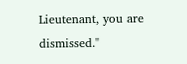Lieutenant, you are dismissed."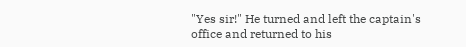"Yes sir!" He turned and left the captain's office and returned to his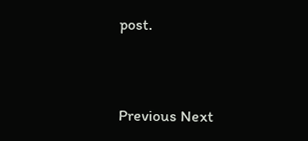post.


Previous Next